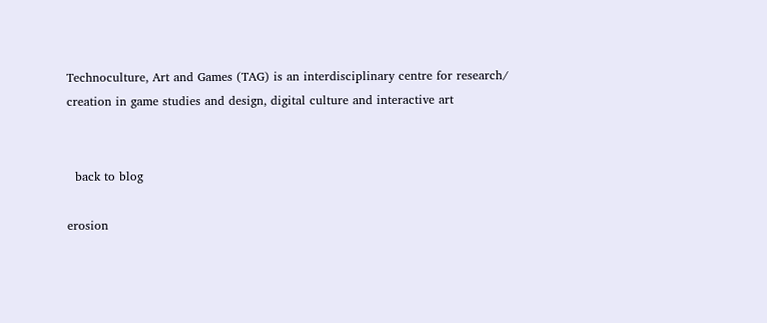Technoculture, Art and Games (TAG) is an interdisciplinary centre for research/ creation in game studies and design, digital culture and interactive art


  back to blog

erosion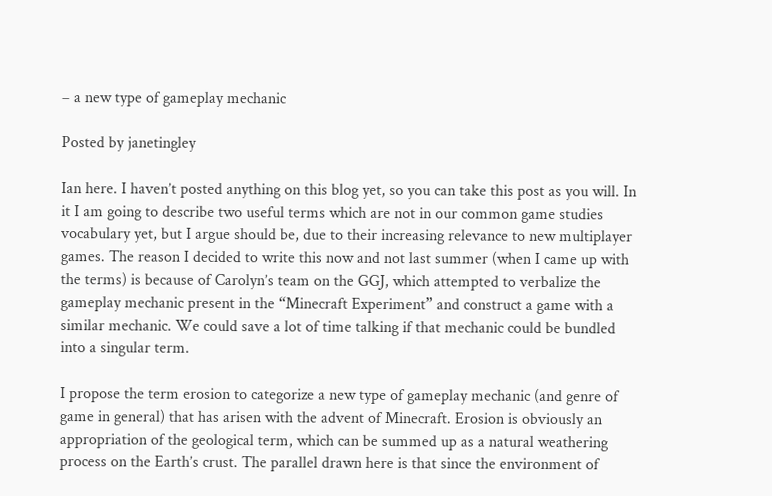– a new type of gameplay mechanic

Posted by janetingley

Ian here. I haven’t posted anything on this blog yet, so you can take this post as you will. In it I am going to describe two useful terms which are not in our common game studies vocabulary yet, but I argue should be, due to their increasing relevance to new multiplayer games. The reason I decided to write this now and not last summer (when I came up with the terms) is because of Carolyn’s team on the GGJ, which attempted to verbalize the gameplay mechanic present in the “Minecraft Experiment” and construct a game with a similar mechanic. We could save a lot of time talking if that mechanic could be bundled into a singular term.

I propose the term erosion to categorize a new type of gameplay mechanic (and genre of game in general) that has arisen with the advent of Minecraft. Erosion is obviously an appropriation of the geological term, which can be summed up as a natural weathering process on the Earth’s crust. The parallel drawn here is that since the environment of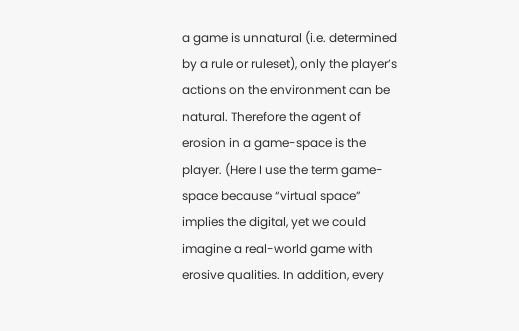a game is unnatural (i.e. determined by a rule or ruleset), only the player’s actions on the environment can be natural. Therefore the agent of erosion in a game-space is the player. (Here I use the term game-space because “virtual space” implies the digital, yet we could imagine a real-world game with erosive qualities. In addition, every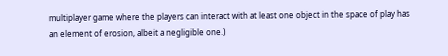multiplayer game where the players can interact with at least one object in the space of play has an element of erosion, albeit a negligible one.)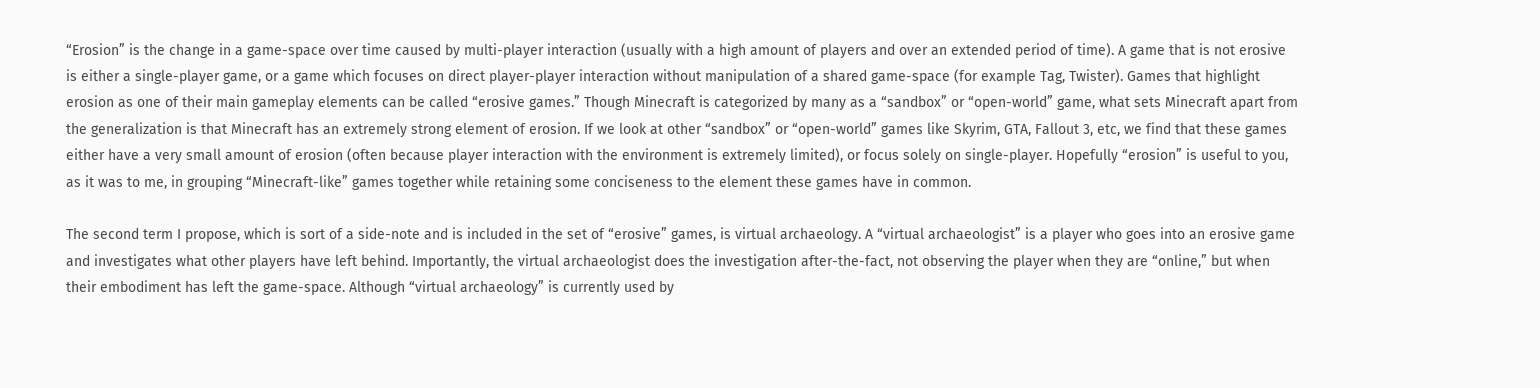“Erosion” is the change in a game-space over time caused by multi-player interaction (usually with a high amount of players and over an extended period of time). A game that is not erosive is either a single-player game, or a game which focuses on direct player-player interaction without manipulation of a shared game-space (for example Tag, Twister). Games that highlight erosion as one of their main gameplay elements can be called “erosive games.” Though Minecraft is categorized by many as a “sandbox” or “open-world” game, what sets Minecraft apart from the generalization is that Minecraft has an extremely strong element of erosion. If we look at other “sandbox” or “open-world” games like Skyrim, GTA, Fallout 3, etc, we find that these games either have a very small amount of erosion (often because player interaction with the environment is extremely limited), or focus solely on single-player. Hopefully “erosion” is useful to you, as it was to me, in grouping “Minecraft-like” games together while retaining some conciseness to the element these games have in common.

The second term I propose, which is sort of a side-note and is included in the set of “erosive” games, is virtual archaeology. A “virtual archaeologist” is a player who goes into an erosive game and investigates what other players have left behind. Importantly, the virtual archaeologist does the investigation after-the-fact, not observing the player when they are “online,” but when their embodiment has left the game-space. Although “virtual archaeology” is currently used by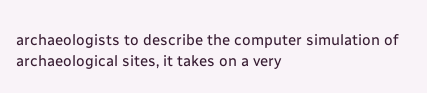archaeologists to describe the computer simulation of archaeological sites, it takes on a very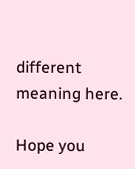different meaning here.

Hope you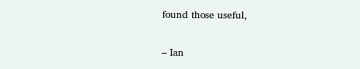found those useful,

– Ian